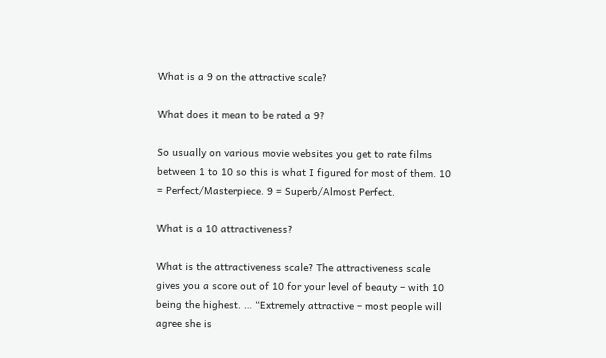What is a 9 on the attractive scale?

What does it mean to be rated a 9?

So usually on various movie websites you get to rate films between 1 to 10 so this is what I figured for most of them. 10 = Perfect/Masterpiece. 9 = Superb/Almost Perfect.

What is a 10 attractiveness?

What is the attractiveness scale? The attractiveness scale gives you a score out of 10 for your level of beauty – with 10 being the highest. … “Extremely attractive – most people will agree she is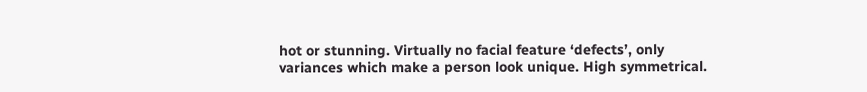hot or stunning. Virtually no facial feature ‘defects’, only variances which make a person look unique. High symmetrical.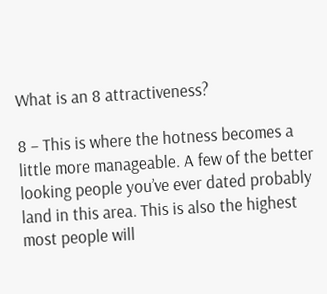What is an 8 attractiveness?

8 – This is where the hotness becomes a little more manageable. A few of the better looking people you’ve ever dated probably land in this area. This is also the highest most people will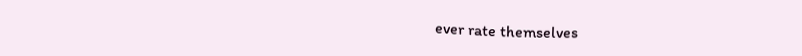ever rate themselves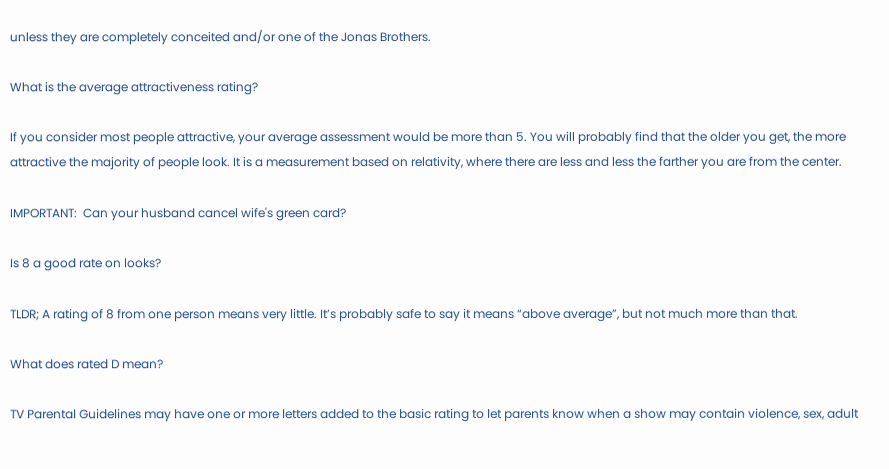unless they are completely conceited and/or one of the Jonas Brothers.

What is the average attractiveness rating?

If you consider most people attractive, your average assessment would be more than 5. You will probably find that the older you get, the more attractive the majority of people look. It is a measurement based on relativity, where there are less and less the farther you are from the center.

IMPORTANT:  Can your husband cancel wife's green card?

Is 8 a good rate on looks?

TLDR; A rating of 8 from one person means very little. It’s probably safe to say it means “above average”, but not much more than that.

What does rated D mean?

TV Parental Guidelines may have one or more letters added to the basic rating to let parents know when a show may contain violence, sex, adult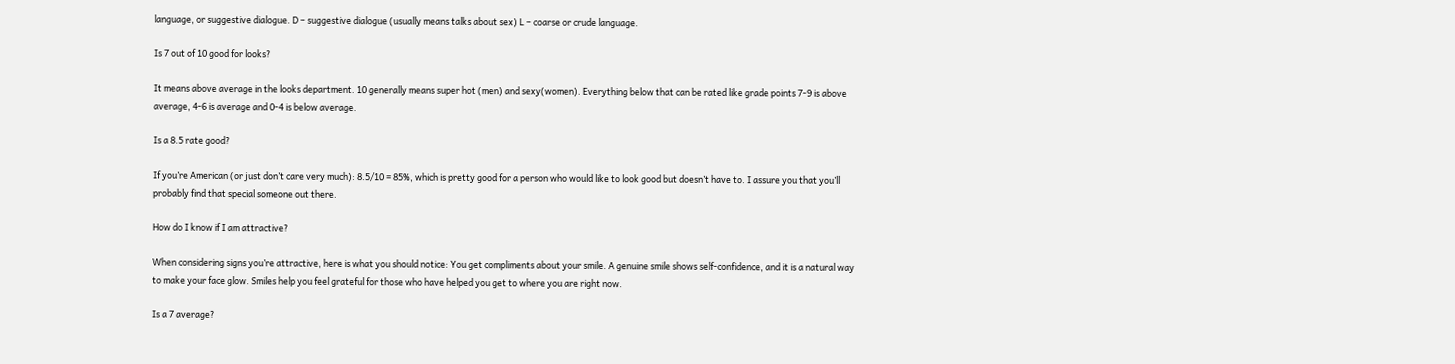language, or suggestive dialogue. D – suggestive dialogue (usually means talks about sex) L – coarse or crude language.

Is 7 out of 10 good for looks?

It means above average in the looks department. 10 generally means super hot (men) and sexy(women). Everything below that can be rated like grade points 7-9 is above average, 4-6 is average and 0-4 is below average.

Is a 8.5 rate good?

If you’re American (or just don’t care very much): 8.5/10 = 85%, which is pretty good for a person who would like to look good but doesn’t have to. I assure you that you’ll probably find that special someone out there.

How do I know if I am attractive?

When considering signs you’re attractive, here is what you should notice: You get compliments about your smile. A genuine smile shows self-confidence, and it is a natural way to make your face glow. Smiles help you feel grateful for those who have helped you get to where you are right now.

Is a 7 average?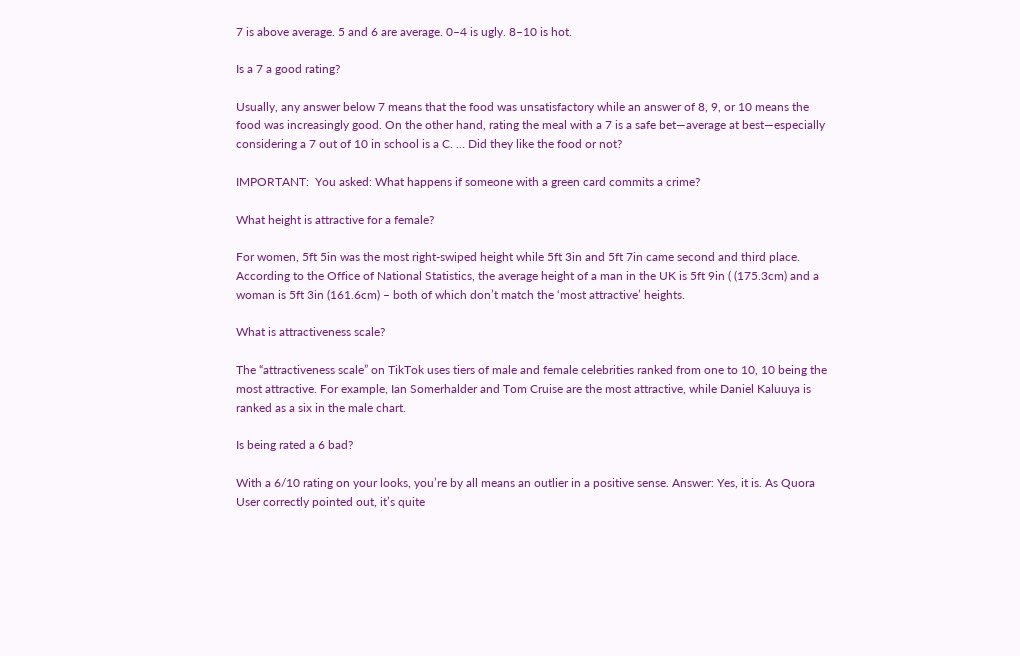7 is above average. 5 and 6 are average. 0–4 is ugly. 8–10 is hot.

Is a 7 a good rating?

Usually, any answer below 7 means that the food was unsatisfactory while an answer of 8, 9, or 10 means the food was increasingly good. On the other hand, rating the meal with a 7 is a safe bet—average at best—especially considering a 7 out of 10 in school is a C. … Did they like the food or not?

IMPORTANT:  You asked: What happens if someone with a green card commits a crime?

What height is attractive for a female?

For women, 5ft 5in was the most right-swiped height while 5ft 3in and 5ft 7in came second and third place. According to the Office of National Statistics, the average height of a man in the UK is 5ft 9in ( (175.3cm) and a woman is 5ft 3in (161.6cm) – both of which don’t match the ‘most attractive’ heights.

What is attractiveness scale?

The “attractiveness scale” on TikTok uses tiers of male and female celebrities ranked from one to 10, 10 being the most attractive. For example, Ian Somerhalder and Tom Cruise are the most attractive, while Daniel Kaluuya is ranked as a six in the male chart.

Is being rated a 6 bad?

With a 6/10 rating on your looks, you’re by all means an outlier in a positive sense. Answer: Yes, it is. As Quora User correctly pointed out, it’s quite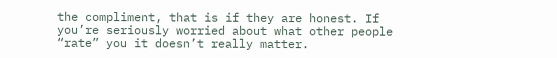the compliment, that is if they are honest. If you’re seriously worried about what other people “rate” you it doesn’t really matter.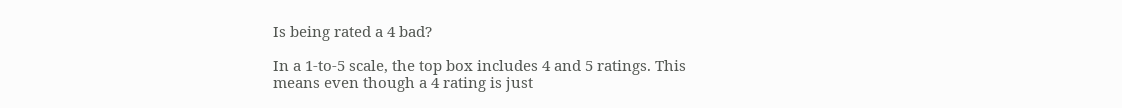Is being rated a 4 bad?

In a 1-to-5 scale, the top box includes 4 and 5 ratings. This means even though a 4 rating is just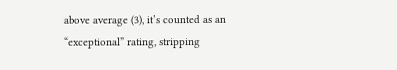above average (3), it’s counted as an “exceptional” rating, stripping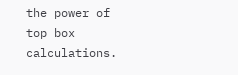the power of top box calculations.